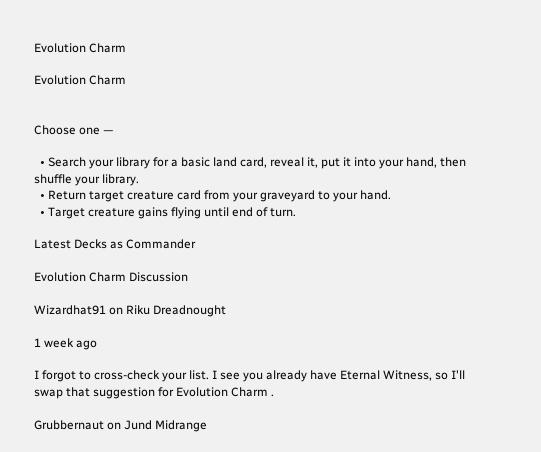Evolution Charm

Evolution Charm


Choose one —

  • Search your library for a basic land card, reveal it, put it into your hand, then shuffle your library.
  • Return target creature card from your graveyard to your hand.
  • Target creature gains flying until end of turn.

Latest Decks as Commander

Evolution Charm Discussion

Wizardhat91 on Riku Dreadnought

1 week ago

I forgot to cross-check your list. I see you already have Eternal Witness, so I'll swap that suggestion for Evolution Charm .

Grubbernaut on Jund Midrange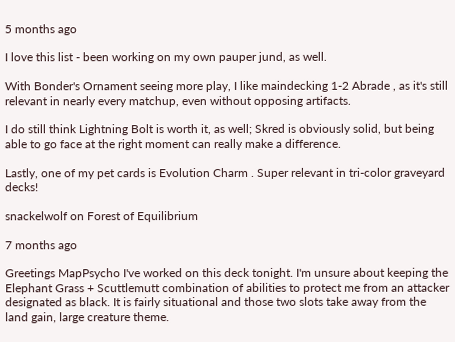5 months ago

I love this list - been working on my own pauper jund, as well.

With Bonder's Ornament seeing more play, I like maindecking 1-2 Abrade , as it's still relevant in nearly every matchup, even without opposing artifacts.

I do still think Lightning Bolt is worth it, as well; Skred is obviously solid, but being able to go face at the right moment can really make a difference.

Lastly, one of my pet cards is Evolution Charm . Super relevant in tri-color graveyard decks!

snackelwolf on Forest of Equilibrium

7 months ago

Greetings MapPsycho I've worked on this deck tonight. I'm unsure about keeping the Elephant Grass + Scuttlemutt combination of abilities to protect me from an attacker designated as black. It is fairly situational and those two slots take away from the land gain, large creature theme.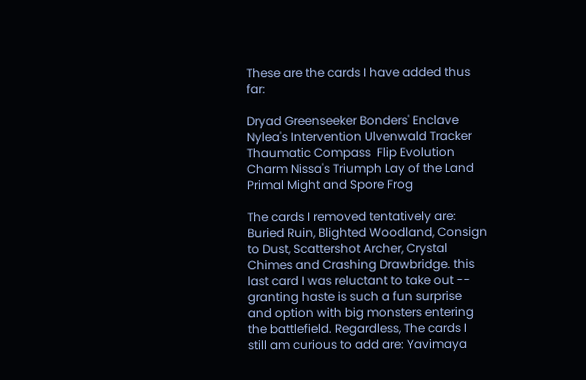These are the cards I have added thus far:

Dryad Greenseeker Bonders' Enclave Nylea's Intervention Ulvenwald Tracker Thaumatic Compass  Flip Evolution Charm Nissa's Triumph Lay of the Land Primal Might and Spore Frog

The cards I removed tentatively are: Buried Ruin, Blighted Woodland, Consign to Dust, Scattershot Archer, Crystal Chimes and Crashing Drawbridge. this last card I was reluctant to take out -- granting haste is such a fun surprise and option with big monsters entering the battlefield. Regardless, The cards I still am curious to add are: Yavimaya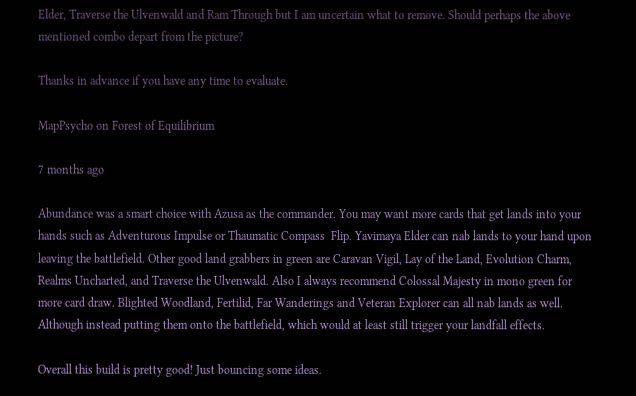Elder, Traverse the Ulvenwald and Ram Through but I am uncertain what to remove. Should perhaps the above mentioned combo depart from the picture?

Thanks in advance if you have any time to evaluate.

MapPsycho on Forest of Equilibrium

7 months ago

Abundance was a smart choice with Azusa as the commander. You may want more cards that get lands into your hands such as Adventurous Impulse or Thaumatic Compass  Flip. Yavimaya Elder can nab lands to your hand upon leaving the battlefield. Other good land grabbers in green are Caravan Vigil, Lay of the Land, Evolution Charm, Realms Uncharted, and Traverse the Ulvenwald. Also I always recommend Colossal Majesty in mono green for more card draw. Blighted Woodland, Fertilid, Far Wanderings and Veteran Explorer can all nab lands as well. Although instead putting them onto the battlefield, which would at least still trigger your landfall effects.

Overall this build is pretty good! Just bouncing some ideas.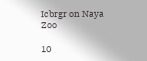Icbrgr on Naya Zoo

10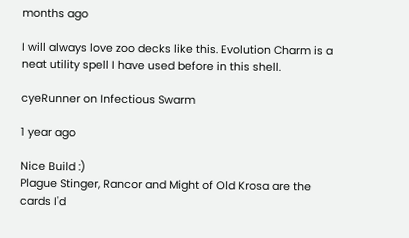months ago

I will always love zoo decks like this. Evolution Charm is a neat utility spell I have used before in this shell.

cyeRunner on Infectious Swarm

1 year ago

Nice Build :)
Plague Stinger, Rancor and Might of Old Krosa are the cards I'd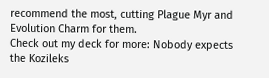recommend the most, cutting Plague Myr and Evolution Charm for them.
Check out my deck for more: Nobody expects the Kozileks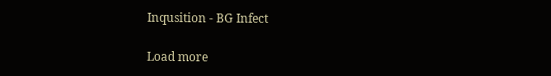Inqusition - BG Infect

Load more